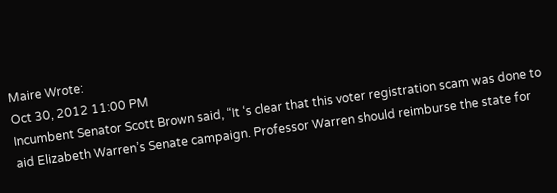Maire Wrote:
Oct 30, 2012 11:00 PM
Incumbent Senator Scott Brown said, “It ‘s clear that this voter registration scam was done to aid Elizabeth Warren’s Senate campaign. Professor Warren should reimburse the state for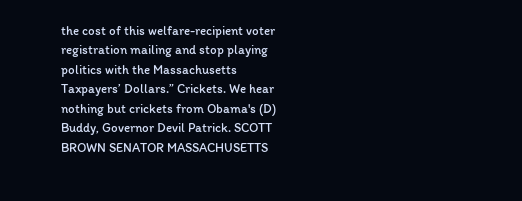the cost of this welfare-recipient voter registration mailing and stop playing politics with the Massachusetts Taxpayers’ Dollars.” Crickets. We hear nothing but crickets from Obama's (D) Buddy, Governor Devil Patrick. SCOTT BROWN SENATOR MASSACHUSETTS